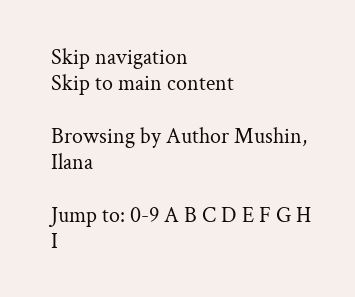Skip navigation
Skip to main content

Browsing by Author Mushin, Ilana

Jump to: 0-9 A B C D E F G H I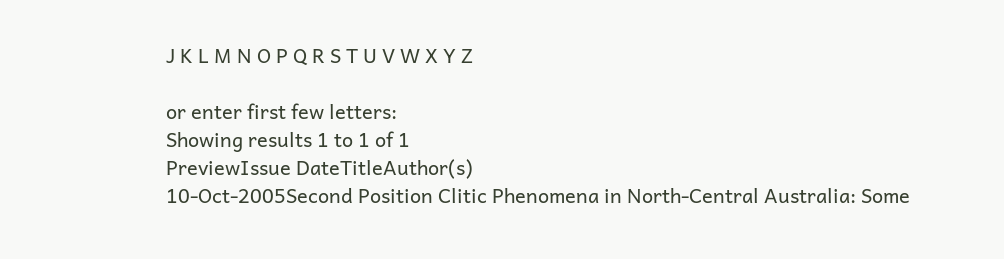J K L M N O P Q R S T U V W X Y Z

or enter first few letters:
Showing results 1 to 1 of 1
PreviewIssue DateTitleAuthor(s)
10-Oct-2005Second Position Clitic Phenomena in North-Central Australia: Some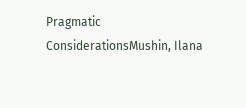Pragmatic ConsiderationsMushin, Ilana